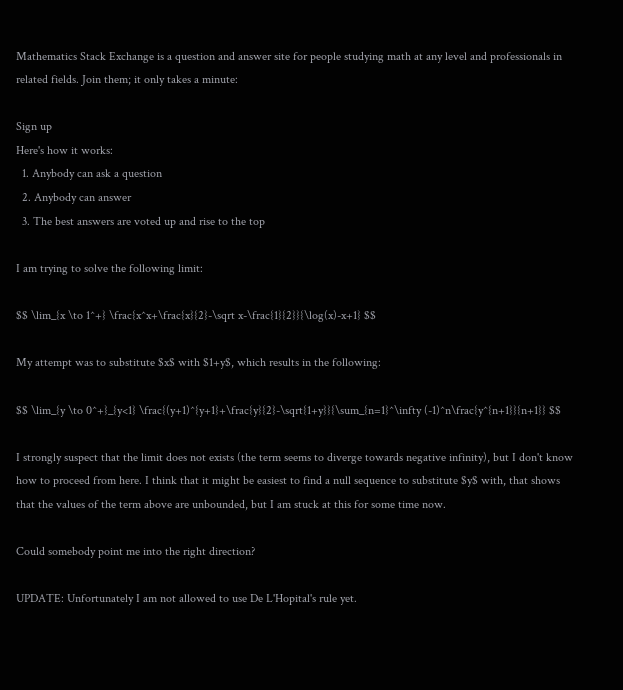Mathematics Stack Exchange is a question and answer site for people studying math at any level and professionals in related fields. Join them; it only takes a minute:

Sign up
Here's how it works:
  1. Anybody can ask a question
  2. Anybody can answer
  3. The best answers are voted up and rise to the top

I am trying to solve the following limit:

$$ \lim_{x \to 1^+} \frac{x^x+\frac{x}{2}-\sqrt x-\frac{1}{2}}{\log(x)-x+1} $$

My attempt was to substitute $x$ with $1+y$, which results in the following:

$$ \lim_{y \to 0^+}_{y<1} \frac{(y+1)^{y+1}+\frac{y}{2}-\sqrt{1+y}}{\sum_{n=1}^\infty (-1)^n\frac{y^{n+1}}{n+1}} $$

I strongly suspect that the limit does not exists (the term seems to diverge towards negative infinity), but I don't know how to proceed from here. I think that it might be easiest to find a null sequence to substitute $y$ with, that shows that the values of the term above are unbounded, but I am stuck at this for some time now.

Could somebody point me into the right direction?

UPDATE: Unfortunately I am not allowed to use De L'Hopital's rule yet.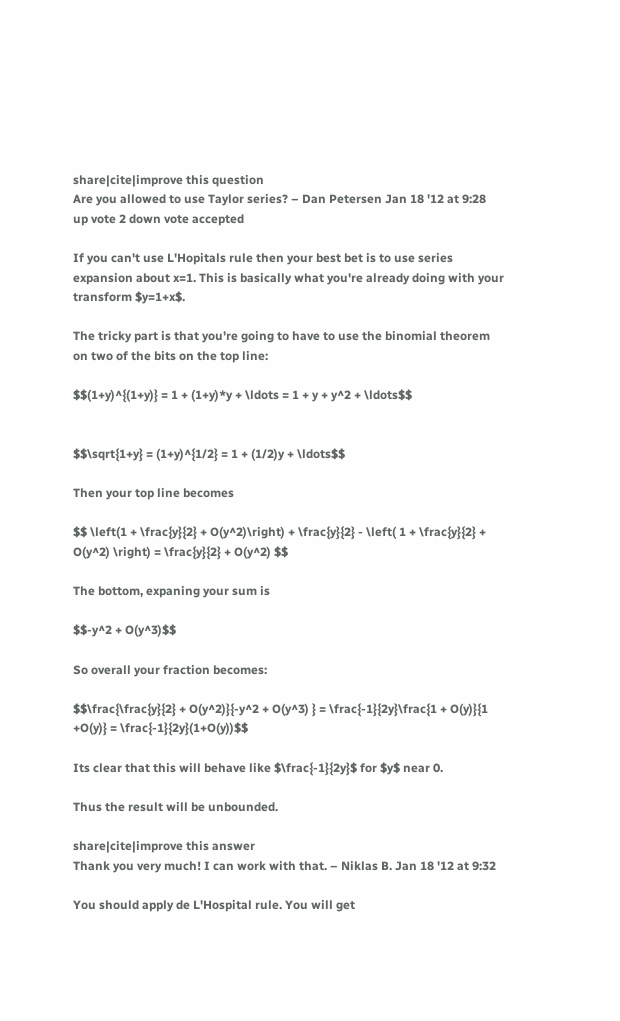share|cite|improve this question
Are you allowed to use Taylor series? – Dan Petersen Jan 18 '12 at 9:28
up vote 2 down vote accepted

If you can't use L'Hopitals rule then your best bet is to use series expansion about x=1. This is basically what you're already doing with your transform $y=1+x$.

The tricky part is that you're going to have to use the binomial theorem on two of the bits on the top line:

$$(1+y)^{(1+y)} = 1 + (1+y)*y + \ldots = 1 + y + y^2 + \ldots$$


$$\sqrt{1+y} = (1+y)^{1/2} = 1 + (1/2)y + \ldots$$

Then your top line becomes

$$ \left(1 + \frac{y}{2} + O(y^2)\right) + \frac{y}{2} - \left( 1 + \frac{y}{2} + O(y^2) \right) = \frac{y}{2} + O(y^2) $$

The bottom, expaning your sum is

$$-y^2 + O(y^3)$$

So overall your fraction becomes:

$$\frac{\frac{y}{2} + O(y^2)}{-y^2 + O(y^3) } = \frac{-1}{2y}\frac{1 + O(y)}{1 +O(y)} = \frac{-1}{2y}(1+O(y))$$

Its clear that this will behave like $\frac{-1}{2y}$ for $y$ near 0.

Thus the result will be unbounded.

share|cite|improve this answer
Thank you very much! I can work with that. – Niklas B. Jan 18 '12 at 9:32

You should apply de L'Hospital rule. You will get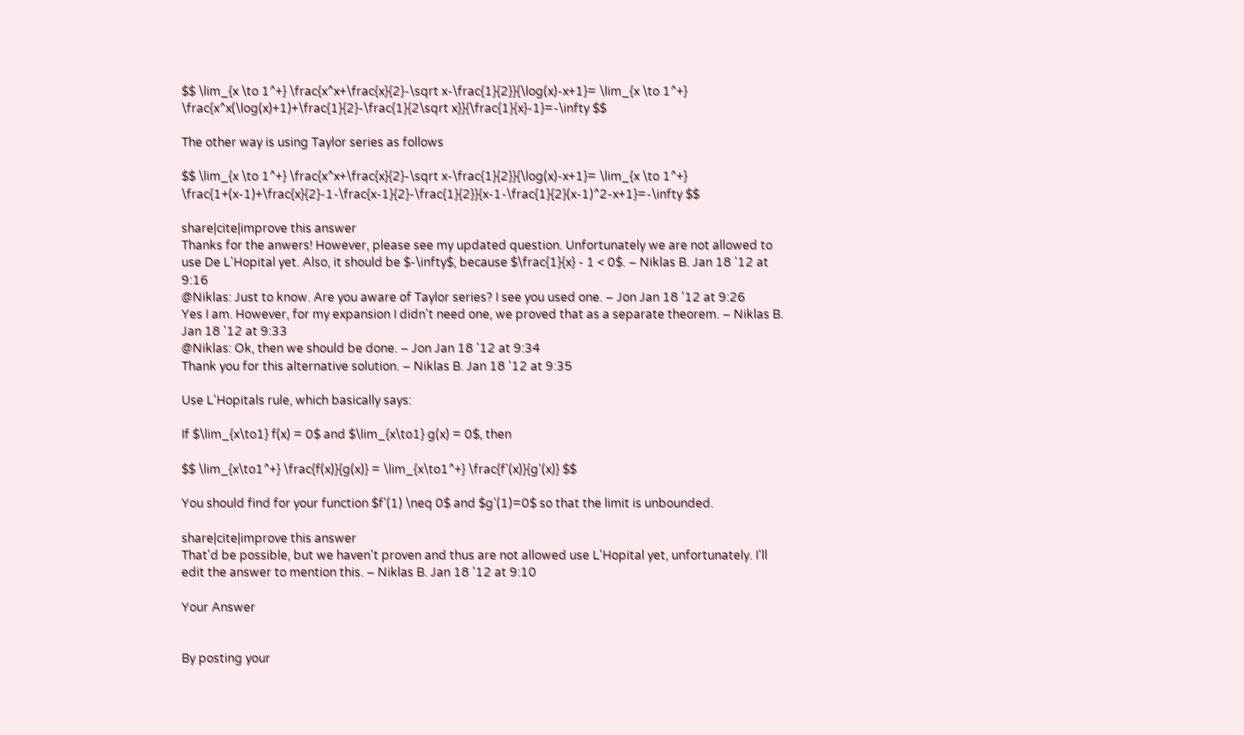$$ \lim_{x \to 1^+} \frac{x^x+\frac{x}{2}-\sqrt x-\frac{1}{2}}{\log(x)-x+1}= \lim_{x \to 1^+} \frac{x^x(\log(x)+1)+\frac{1}{2}-\frac{1}{2\sqrt x}}{\frac{1}{x}-1}=-\infty $$

The other way is using Taylor series as follows

$$ \lim_{x \to 1^+} \frac{x^x+\frac{x}{2}-\sqrt x-\frac{1}{2}}{\log(x)-x+1}= \lim_{x \to 1^+} \frac{1+(x-1)+\frac{x}{2}-1-\frac{x-1}{2}-\frac{1}{2}}{x-1-\frac{1}{2}(x-1)^2-x+1}=-\infty $$

share|cite|improve this answer
Thanks for the anwers! However, please see my updated question. Unfortunately we are not allowed to use De L'Hopital yet. Also, it should be $-\infty$, because $\frac{1}{x} - 1 < 0$. – Niklas B. Jan 18 '12 at 9:16
@Niklas: Just to know. Are you aware of Taylor series? I see you used one. – Jon Jan 18 '12 at 9:26
Yes I am. However, for my expansion I didn't need one, we proved that as a separate theorem. – Niklas B. Jan 18 '12 at 9:33
@Niklas: Ok, then we should be done. – Jon Jan 18 '12 at 9:34
Thank you for this alternative solution. – Niklas B. Jan 18 '12 at 9:35

Use L'Hopitals rule, which basically says:

If $\lim_{x\to1} f(x) = 0$ and $\lim_{x\to1} g(x) = 0$, then

$$ \lim_{x\to1^+} \frac{f(x)}{g(x)} = \lim_{x\to1^+} \frac{f'(x)}{g'(x)} $$

You should find for your function $f'(1) \neq 0$ and $g'(1)=0$ so that the limit is unbounded.

share|cite|improve this answer
That'd be possible, but we haven't proven and thus are not allowed use L'Hopital yet, unfortunately. I'll edit the answer to mention this. – Niklas B. Jan 18 '12 at 9:10

Your Answer


By posting your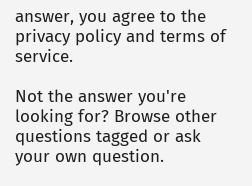answer, you agree to the privacy policy and terms of service.

Not the answer you're looking for? Browse other questions tagged or ask your own question.